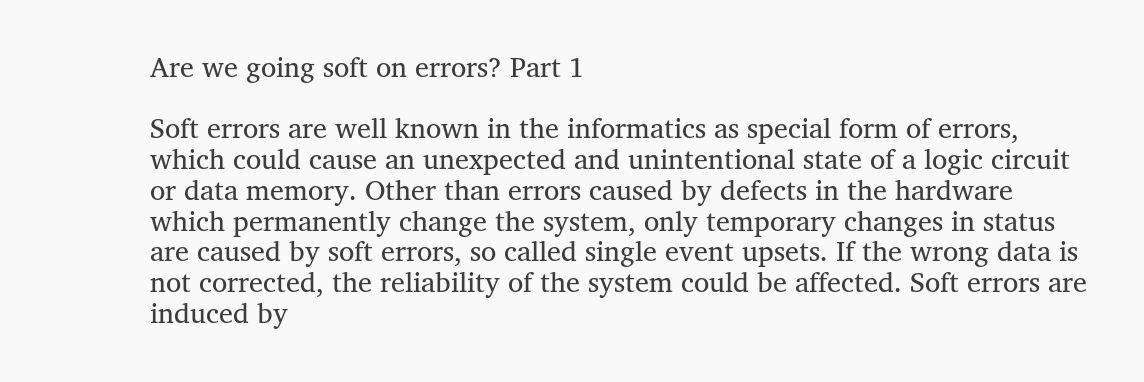Are we going soft on errors? Part 1

Soft errors are well known in the informatics as special form of errors, which could cause an unexpected and unintentional state of a logic circuit or data memory. Other than errors caused by defects in the hardware which permanently change the system, only temporary changes in status are caused by soft errors, so called single event upsets. If the wrong data is not corrected, the reliability of the system could be affected. Soft errors are induced by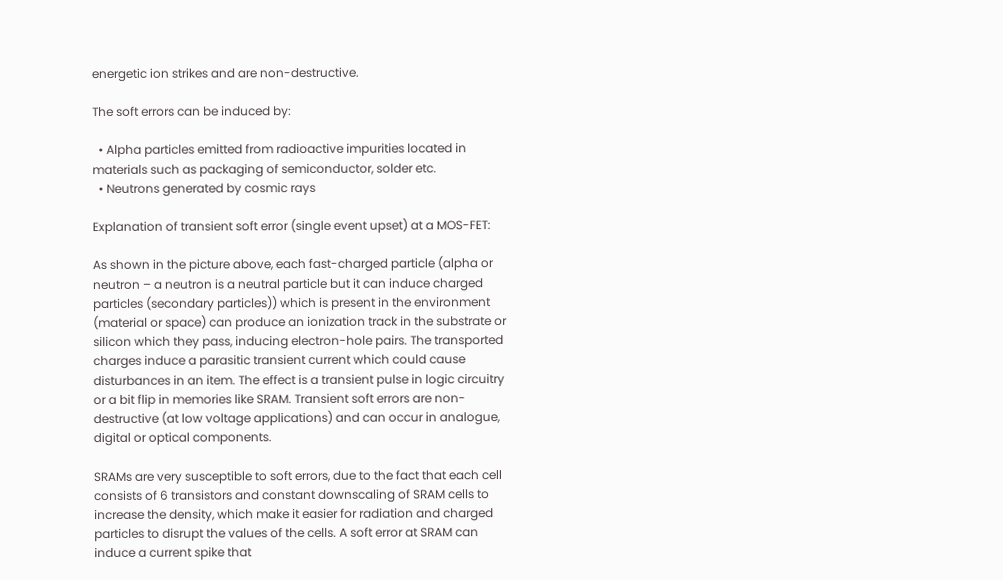energetic ion strikes and are non-destructive.

The soft errors can be induced by:

  • Alpha particles emitted from radioactive impurities located in materials such as packaging of semiconductor, solder etc.
  • Neutrons generated by cosmic rays

Explanation of transient soft error (single event upset) at a MOS-FET:

As shown in the picture above, each fast-charged particle (alpha or neutron – a neutron is a neutral particle but it can induce charged particles (secondary particles)) which is present in the environment (material or space) can produce an ionization track in the substrate or silicon which they pass, inducing electron-hole pairs. The transported charges induce a parasitic transient current which could cause disturbances in an item. The effect is a transient pulse in logic circuitry or a bit flip in memories like SRAM. Transient soft errors are non-destructive (at low voltage applications) and can occur in analogue, digital or optical components.

SRAMs are very susceptible to soft errors, due to the fact that each cell consists of 6 transistors and constant downscaling of SRAM cells to increase the density, which make it easier for radiation and charged particles to disrupt the values of the cells. A soft error at SRAM can induce a current spike that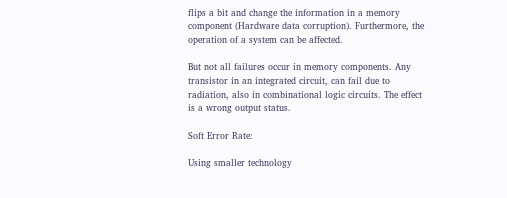flips a bit and change the information in a memory component (Hardware data corruption). Furthermore, the operation of a system can be affected.

But not all failures occur in memory components. Any transistor in an integrated circuit, can fail due to radiation, also in combinational logic circuits. The effect is a wrong output status.

Soft Error Rate:

Using smaller technology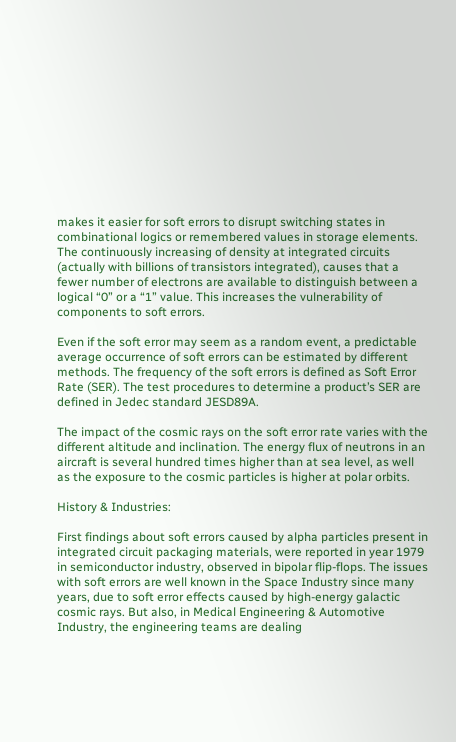makes it easier for soft errors to disrupt switching states in combinational logics or remembered values in storage elements. The continuously increasing of density at integrated circuits (actually with billions of transistors integrated), causes that a fewer number of electrons are available to distinguish between a logical “0” or a “1” value. This increases the vulnerability of components to soft errors.

Even if the soft error may seem as a random event, a predictable average occurrence of soft errors can be estimated by different methods. The frequency of the soft errors is defined as Soft Error Rate (SER). The test procedures to determine a product’s SER are defined in Jedec standard JESD89A.

The impact of the cosmic rays on the soft error rate varies with the different altitude and inclination. The energy flux of neutrons in an aircraft is several hundred times higher than at sea level, as well as the exposure to the cosmic particles is higher at polar orbits.

History & Industries:

First findings about soft errors caused by alpha particles present in integrated circuit packaging materials, were reported in year 1979 in semiconductor industry, observed in bipolar flip-flops. The issues with soft errors are well known in the Space Industry since many years, due to soft error effects caused by high-energy galactic cosmic rays. But also, in Medical Engineering & Automotive Industry, the engineering teams are dealing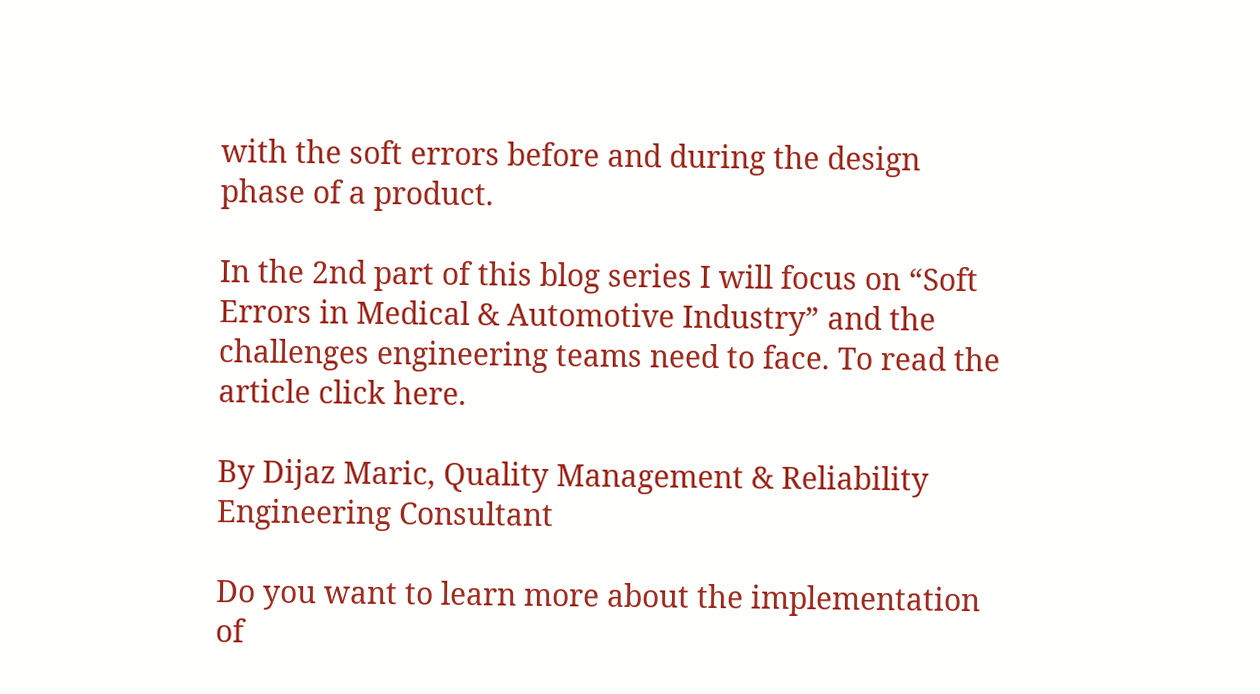with the soft errors before and during the design phase of a product.

In the 2nd part of this blog series I will focus on “Soft Errors in Medical & Automotive Industry” and the challenges engineering teams need to face. To read the article click here.

By Dijaz Maric, Quality Management & Reliability Engineering Consultant

Do you want to learn more about the implementation of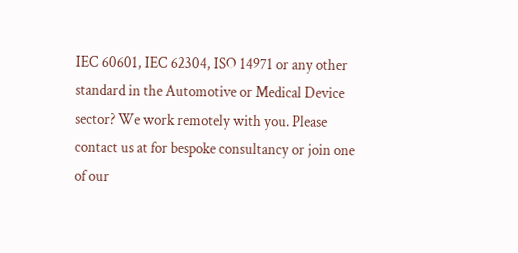IEC 60601, IEC 62304, ISO 14971 or any other standard in the Automotive or Medical Device sector? We work remotely with you. Please contact us at for bespoke consultancy or join one of our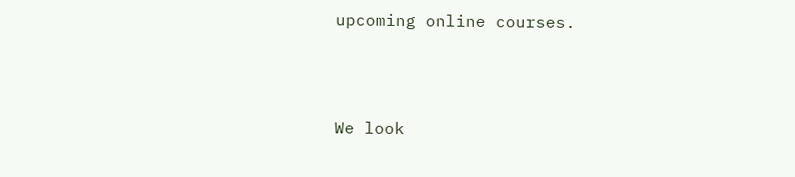upcoming online courses.



We look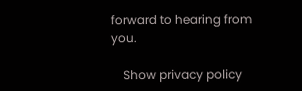forward to hearing from you.

    Show privacy policy